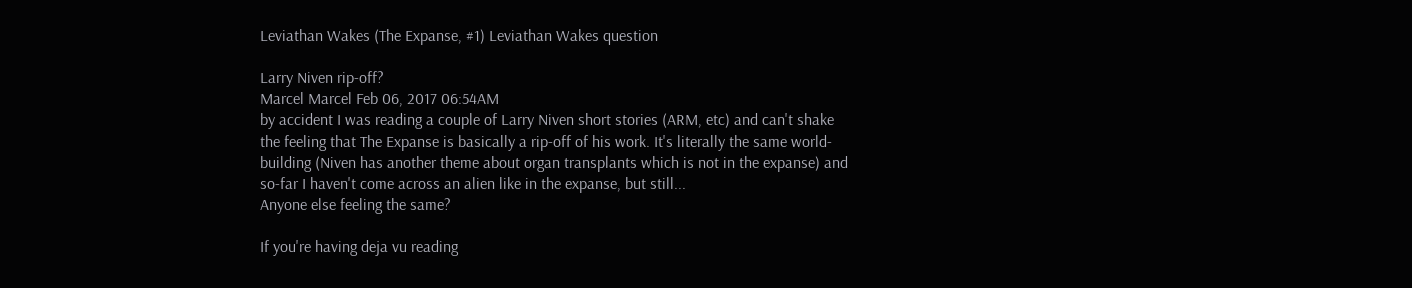Leviathan Wakes (The Expanse, #1) Leviathan Wakes question

Larry Niven rip-off?
Marcel Marcel Feb 06, 2017 06:54AM
by accident I was reading a couple of Larry Niven short stories (ARM, etc) and can't shake the feeling that The Expanse is basically a rip-off of his work. It's literally the same world-building (Niven has another theme about organ transplants which is not in the expanse) and so-far I haven't come across an alien like in the expanse, but still...
Anyone else feeling the same?

If you're having deja vu reading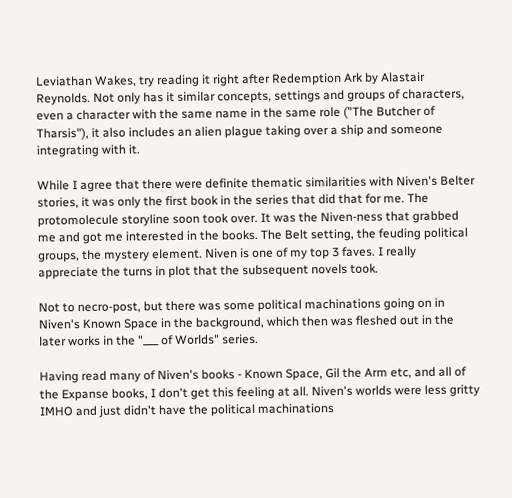Leviathan Wakes, try reading it right after Redemption Ark by Alastair Reynolds. Not only has it similar concepts, settings and groups of characters, even a character with the same name in the same role ("The Butcher of Tharsis"), it also includes an alien plague taking over a ship and someone integrating with it.

While I agree that there were definite thematic similarities with Niven's Belter stories, it was only the first book in the series that did that for me. The protomolecule storyline soon took over. It was the Niven-ness that grabbed me and got me interested in the books. The Belt setting, the feuding political groups, the mystery element. Niven is one of my top 3 faves. I really appreciate the turns in plot that the subsequent novels took.

Not to necro-post, but there was some political machinations going on in Niven's Known Space in the background, which then was fleshed out in the later works in the "___ of Worlds" series.

Having read many of Niven's books - Known Space, Gil the Arm etc, and all of the Expanse books, I don't get this feeling at all. Niven's worlds were less gritty IMHO and just didn't have the political machinations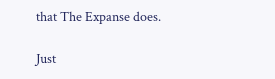that The Expanse does.

Just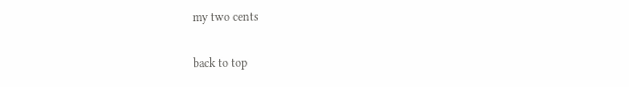my two cents

back to top